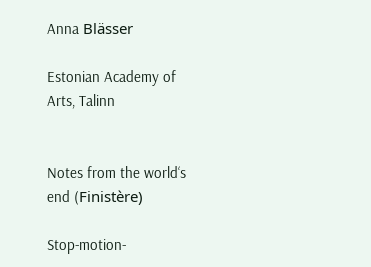Anna Blässer

Estonian Academy of Arts, Talinn


Notes from the world‘s end (Finistère)

Stop-motion-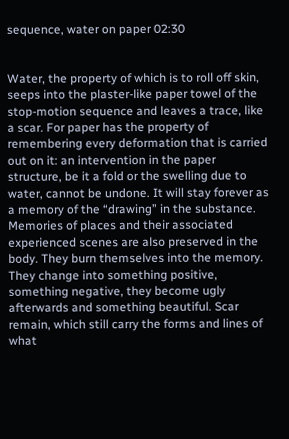sequence, water on paper 02:30


Water, the property of which is to roll off skin, seeps into the plaster-like paper towel of the stop-motion sequence and leaves a trace, like a scar. For paper has the property of remembering every deformation that is carried out on it: an intervention in the paper structure, be it a fold or the swelling due to water, cannot be undone. It will stay forever as a memory of the “drawing” in the substance. Memories of places and their associated experienced scenes are also preserved in the body. They burn themselves into the memory. They change into something positive, something negative, they become ugly afterwards and something beautiful. Scar remain, which still carry the forms and lines of what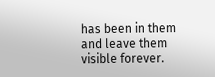has been in them and leave them visible forever.